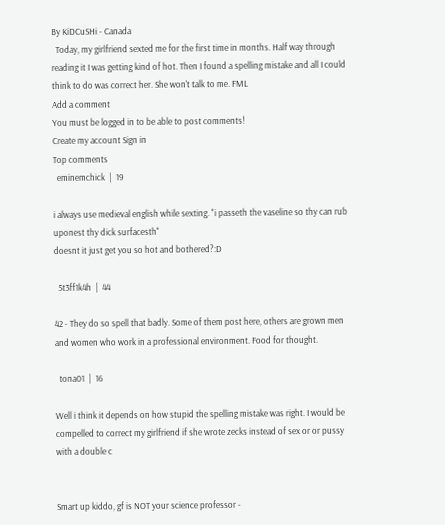By KiDCuSHi - Canada
  Today, my girlfriend sexted me for the first time in months. Half way through reading it I was getting kind of hot. Then I found a spelling mistake and all I could think to do was correct her. She won't talk to me. FML
Add a comment
You must be logged in to be able to post comments!
Create my account Sign in
Top comments
  eminemchick  |  19

i always use medieval english while sexting. "i passeth the vaseline so thy can rub uponest thy dick surfacesth"
doesnt it just get you so hot and bothered?:D

  5t3ff1k4h  |  44

42 - They do so spell that badly. Some of them post here, others are grown men and women who work in a professional environment. Food for thought.

  tona01  |  16

Well i think it depends on how stupid the spelling mistake was right. I would be compelled to correct my girlfriend if she wrote zecks instead of sex or or pussy with a double c


Smart up kiddo, gf is NOT your science professor -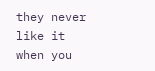they never like it when you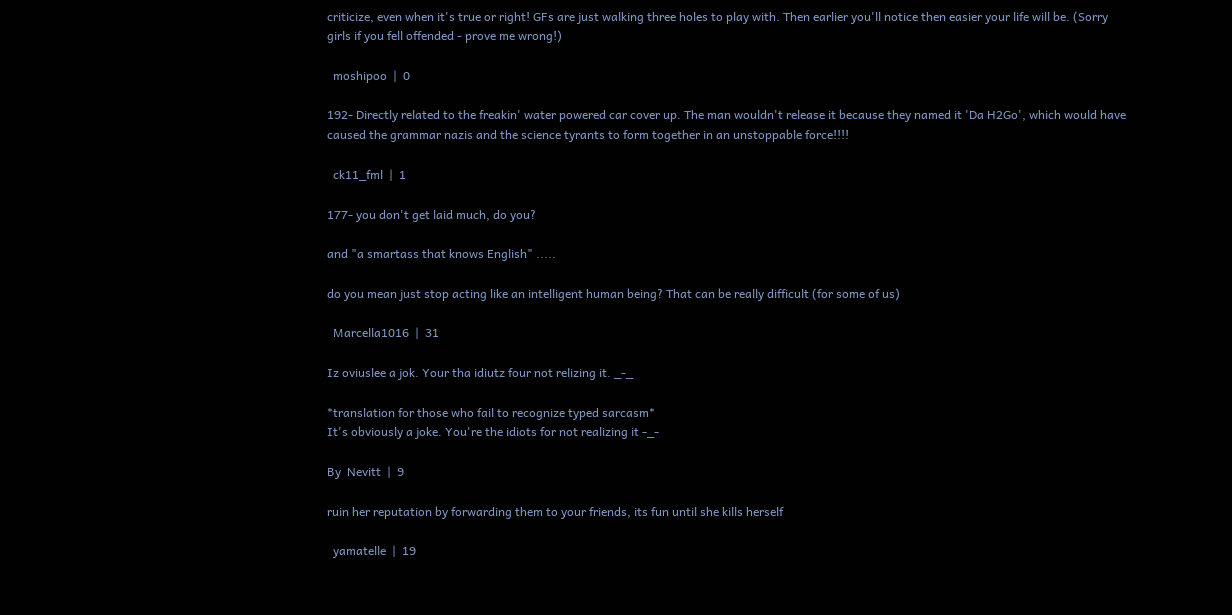criticize, even when it's true or right! GFs are just walking three holes to play with. Then earlier you'll notice then easier your life will be. (Sorry girls if you fell offended - prove me wrong!)

  moshipoo  |  0

192- Directly related to the freakin' water powered car cover up. The man wouldn't release it because they named it 'Da H2Go', which would have caused the grammar nazis and the science tyrants to form together in an unstoppable force!!!!

  ck11_fml  |  1

177- you don't get laid much, do you?

and "a smartass that knows English" .....

do you mean just stop acting like an intelligent human being? That can be really difficult (for some of us)

  Marcella1016  |  31

Iz oviuslee a jok. Your tha idiutz four not relizing it. _-_

*translation for those who fail to recognize typed sarcasm*
It's obviously a joke. You're the idiots for not realizing it -_-

By  Nevitt  |  9

ruin her reputation by forwarding them to your friends, its fun until she kills herself

  yamatelle  |  19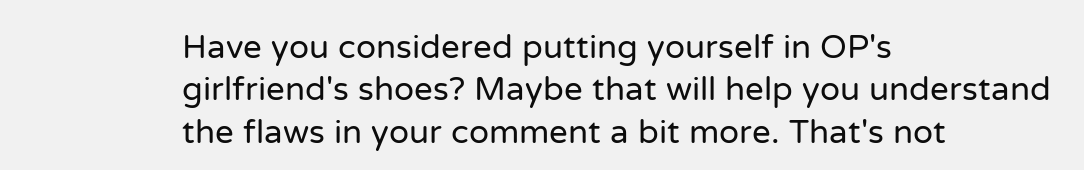Have you considered putting yourself in OP's girlfriend's shoes? Maybe that will help you understand the flaws in your comment a bit more. That's not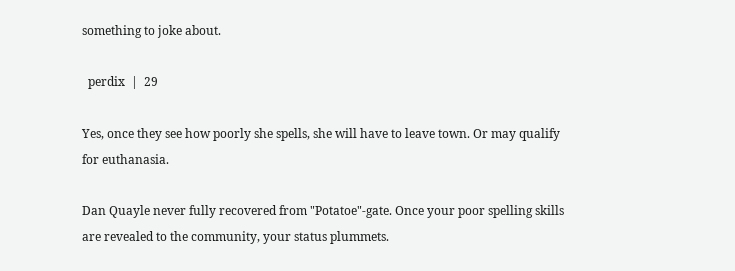something to joke about.

  perdix  |  29

Yes, once they see how poorly she spells, she will have to leave town. Or may qualify for euthanasia.

Dan Quayle never fully recovered from "Potatoe"-gate. Once your poor spelling skills are revealed to the community, your status plummets.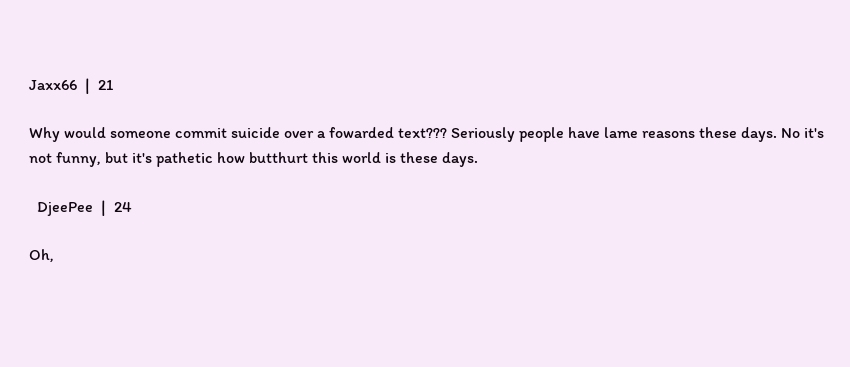Jaxx66  |  21

Why would someone commit suicide over a fowarded text??? Seriously people have lame reasons these days. No it's not funny, but it's pathetic how butthurt this world is these days.

  DjeePee  |  24

Oh,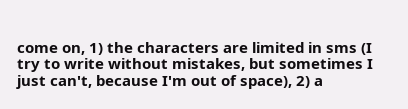come on, 1) the characters are limited in sms (I try to write without mistakes, but sometimes I just can't, because I'm out of space), 2) a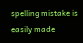spelling mistake is easily made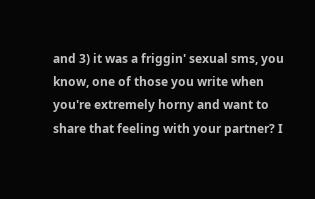and 3) it was a friggin' sexual sms, you know, one of those you write when you're extremely horny and want to share that feeling with your partner? I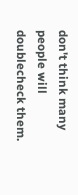don't think many people will doublecheck them.